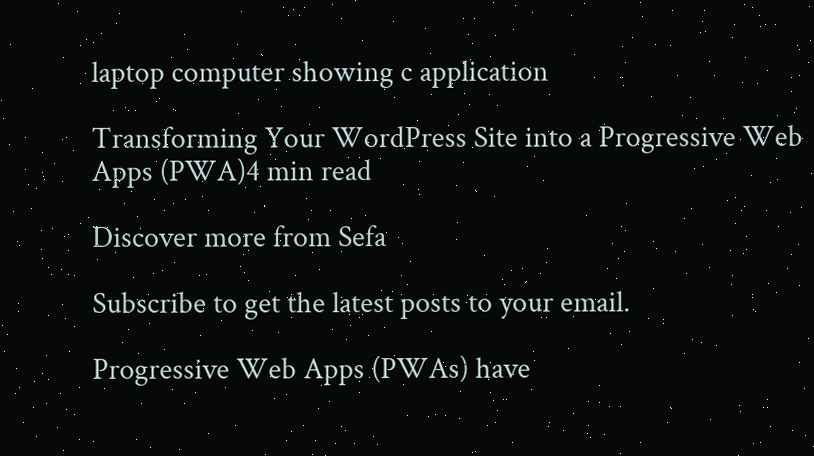laptop computer showing c application

Transforming Your WordPress Site into a Progressive Web Apps (PWA)4 min read

Discover more from Sefa

Subscribe to get the latest posts to your email.

Progressive Web Apps (PWAs) have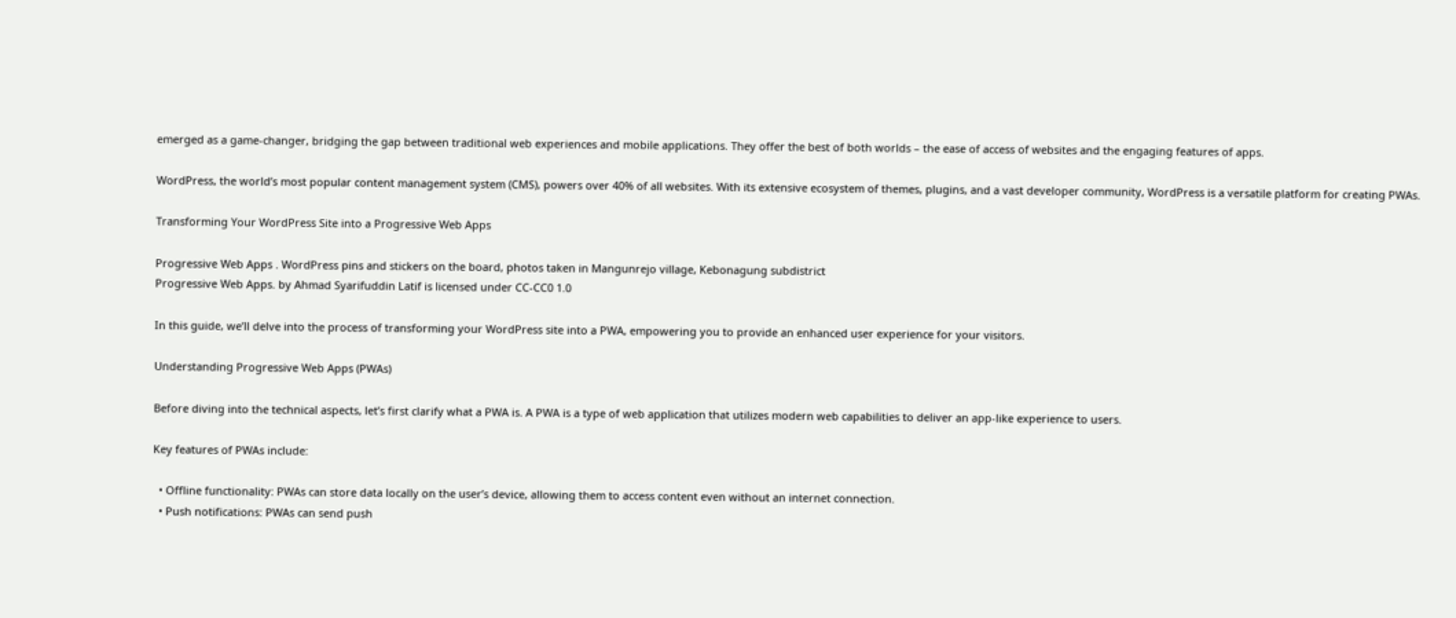emerged as a game-changer, bridging the gap between traditional web experiences and mobile applications. They offer the best of both worlds – the ease of access of websites and the engaging features of apps.

WordPress, the world’s most popular content management system (CMS), powers over 40% of all websites. With its extensive ecosystem of themes, plugins, and a vast developer community, WordPress is a versatile platform for creating PWAs.

Transforming Your WordPress Site into a Progressive Web Apps

Progressive Web Apps . WordPress pins and stickers on the board, photos taken in Mangunrejo village, Kebonagung subdistrict
Progressive Web Apps. by Ahmad Syarifuddin Latif is licensed under CC-CC0 1.0

In this guide, we’ll delve into the process of transforming your WordPress site into a PWA, empowering you to provide an enhanced user experience for your visitors.

Understanding Progressive Web Apps (PWAs)

Before diving into the technical aspects, let’s first clarify what a PWA is. A PWA is a type of web application that utilizes modern web capabilities to deliver an app-like experience to users.

Key features of PWAs include:

  • Offline functionality: PWAs can store data locally on the user’s device, allowing them to access content even without an internet connection.
  • Push notifications: PWAs can send push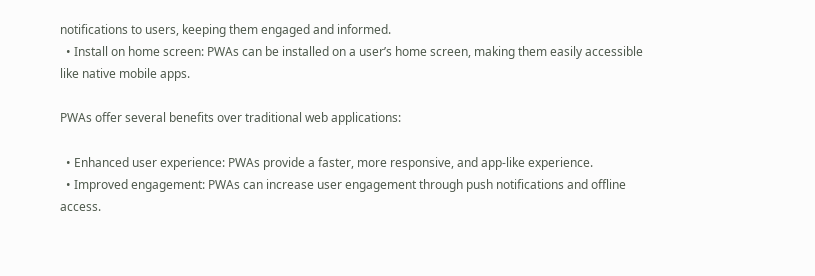notifications to users, keeping them engaged and informed.
  • Install on home screen: PWAs can be installed on a user’s home screen, making them easily accessible like native mobile apps.

PWAs offer several benefits over traditional web applications:

  • Enhanced user experience: PWAs provide a faster, more responsive, and app-like experience.
  • Improved engagement: PWAs can increase user engagement through push notifications and offline access.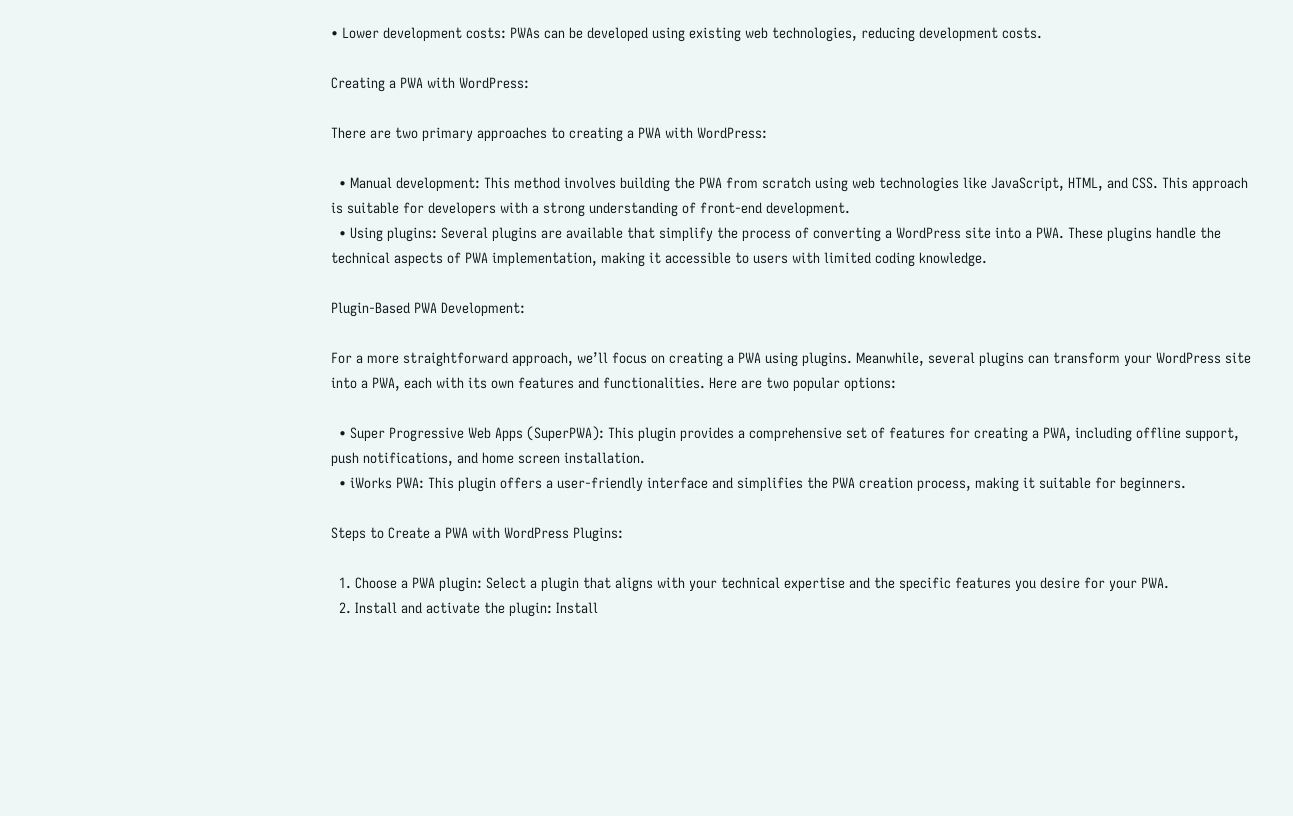• Lower development costs: PWAs can be developed using existing web technologies, reducing development costs.

Creating a PWA with WordPress:

There are two primary approaches to creating a PWA with WordPress:

  • Manual development: This method involves building the PWA from scratch using web technologies like JavaScript, HTML, and CSS. This approach is suitable for developers with a strong understanding of front-end development.
  • Using plugins: Several plugins are available that simplify the process of converting a WordPress site into a PWA. These plugins handle the technical aspects of PWA implementation, making it accessible to users with limited coding knowledge.

Plugin-Based PWA Development:

For a more straightforward approach, we’ll focus on creating a PWA using plugins. Meanwhile, several plugins can transform your WordPress site into a PWA, each with its own features and functionalities. Here are two popular options:

  • Super Progressive Web Apps (SuperPWA): This plugin provides a comprehensive set of features for creating a PWA, including offline support, push notifications, and home screen installation.
  • iWorks PWA: This plugin offers a user-friendly interface and simplifies the PWA creation process, making it suitable for beginners.

Steps to Create a PWA with WordPress Plugins:

  1. Choose a PWA plugin: Select a plugin that aligns with your technical expertise and the specific features you desire for your PWA.
  2. Install and activate the plugin: Install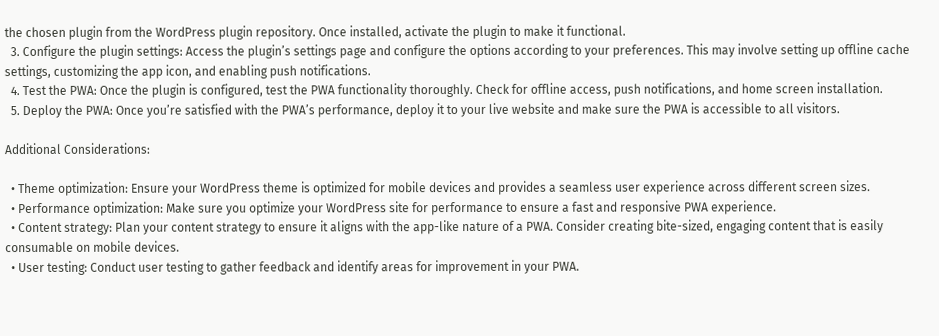the chosen plugin from the WordPress plugin repository. Once installed, activate the plugin to make it functional.
  3. Configure the plugin settings: Access the plugin’s settings page and configure the options according to your preferences. This may involve setting up offline cache settings, customizing the app icon, and enabling push notifications.
  4. Test the PWA: Once the plugin is configured, test the PWA functionality thoroughly. Check for offline access, push notifications, and home screen installation.
  5. Deploy the PWA: Once you’re satisfied with the PWA’s performance, deploy it to your live website and make sure the PWA is accessible to all visitors.

Additional Considerations:

  • Theme optimization: Ensure your WordPress theme is optimized for mobile devices and provides a seamless user experience across different screen sizes.
  • Performance optimization: Make sure you optimize your WordPress site for performance to ensure a fast and responsive PWA experience.
  • Content strategy: Plan your content strategy to ensure it aligns with the app-like nature of a PWA. Consider creating bite-sized, engaging content that is easily consumable on mobile devices.
  • User testing: Conduct user testing to gather feedback and identify areas for improvement in your PWA.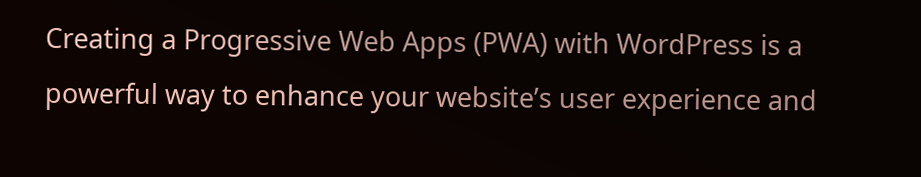Creating a Progressive Web Apps (PWA) with WordPress is a powerful way to enhance your website’s user experience and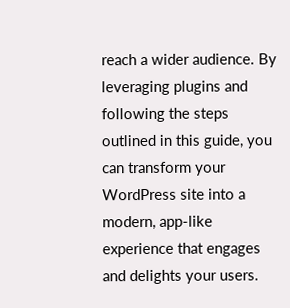reach a wider audience. By leveraging plugins and following the steps outlined in this guide, you can transform your WordPress site into a modern, app-like experience that engages and delights your users.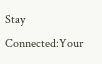Stay Connected:Your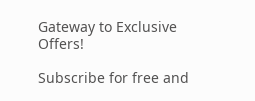Gateway to Exclusive Offers!

Subscribe for free and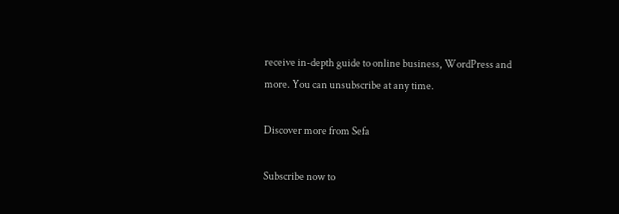receive in-depth guide to online business, WordPress and more. You can unsubscribe at any time.

Discover more from Sefa

Subscribe now to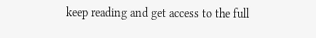keep reading and get access to the full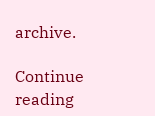archive.

Continue reading